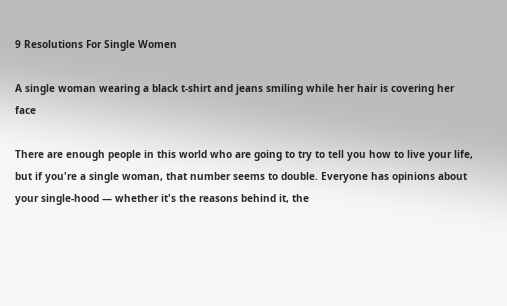9 Resolutions For Single Women

A single woman wearing a black t-shirt and jeans smiling while her hair is covering her face

There are enough people in this world who are going to try to tell you how to live your life, but if you're a single woman, that number seems to double. Everyone has opinions about your single-hood — whether it's the reasons behind it, the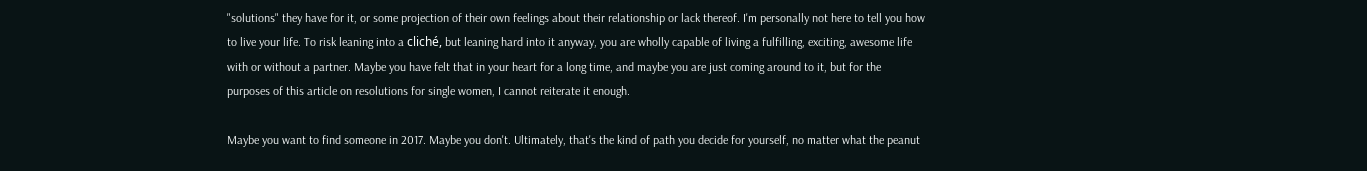"solutions" they have for it, or some projection of their own feelings about their relationship or lack thereof. I'm personally not here to tell you how to live your life. To risk leaning into a cliché, but leaning hard into it anyway, you are wholly capable of living a fulfilling, exciting, awesome life with or without a partner. Maybe you have felt that in your heart for a long time, and maybe you are just coming around to it, but for the purposes of this article on resolutions for single women, I cannot reiterate it enough.

Maybe you want to find someone in 2017. Maybe you don't. Ultimately, that's the kind of path you decide for yourself, no matter what the peanut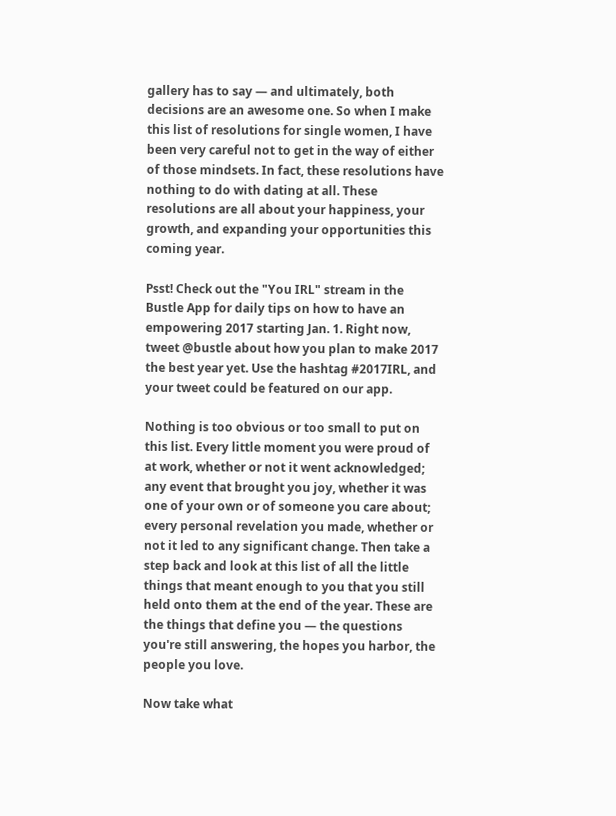gallery has to say — and ultimately, both decisions are an awesome one. So when I make this list of resolutions for single women, I have been very careful not to get in the way of either of those mindsets. In fact, these resolutions have nothing to do with dating at all. These resolutions are all about your happiness, your growth, and expanding your opportunities this coming year.

Psst! Check out the "You IRL" stream in the Bustle App for daily tips on how to have an empowering 2017 starting Jan. 1. Right now, tweet @bustle about how you plan to make 2017 the best year yet. Use the hashtag #2017IRL, and your tweet could be featured on our app.

Nothing is too obvious or too small to put on this list. Every little moment you were proud of at work, whether or not it went acknowledged; any event that brought you joy, whether it was one of your own or of someone you care about; every personal revelation you made, whether or not it led to any significant change. Then take a step back and look at this list of all the little things that meant enough to you that you still held onto them at the end of the year. These are the things that define you — the questions you're still answering, the hopes you harbor, the people you love.

Now take what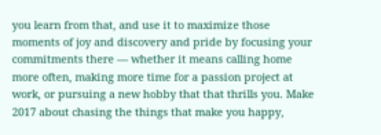you learn from that, and use it to maximize those moments of joy and discovery and pride by focusing your commitments there — whether it means calling home more often, making more time for a passion project at work, or pursuing a new hobby that that thrills you. Make 2017 about chasing the things that make you happy,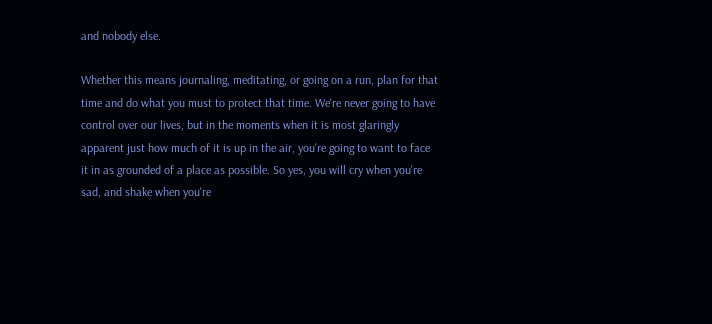and nobody else.

Whether this means journaling, meditating, or going on a run, plan for that time and do what you must to protect that time. We're never going to have control over our lives, but in the moments when it is most glaringly apparent just how much of it is up in the air, you're going to want to face it in as grounded of a place as possible. So yes, you will cry when you're sad, and shake when you're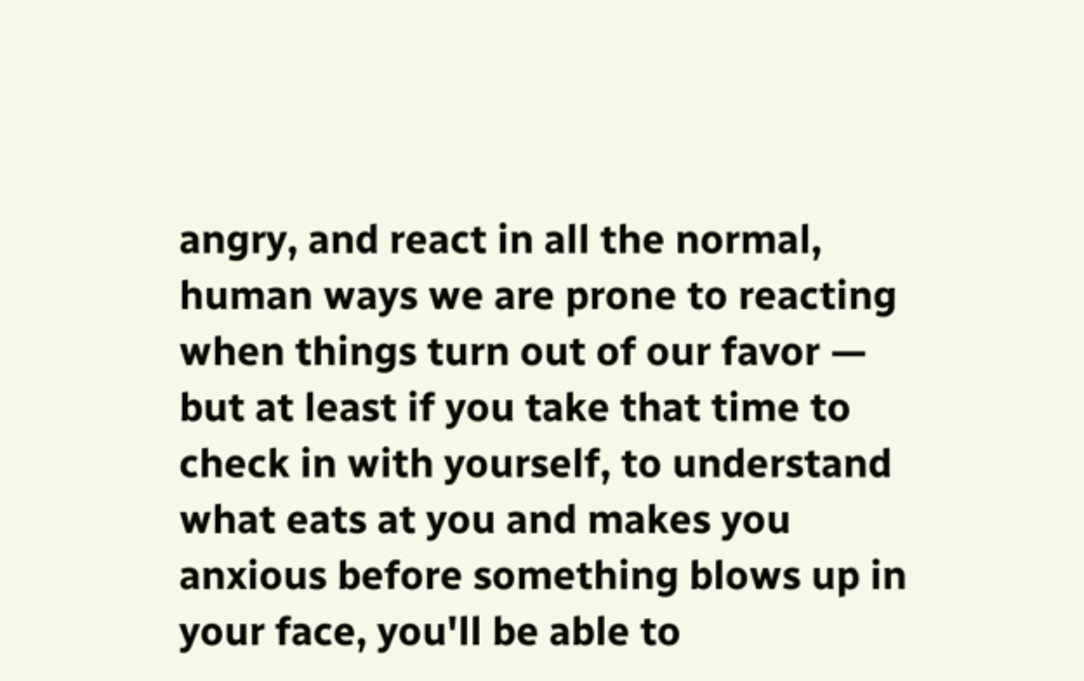angry, and react in all the normal, human ways we are prone to reacting when things turn out of our favor — but at least if you take that time to check in with yourself, to understand what eats at you and makes you anxious before something blows up in your face, you'll be able to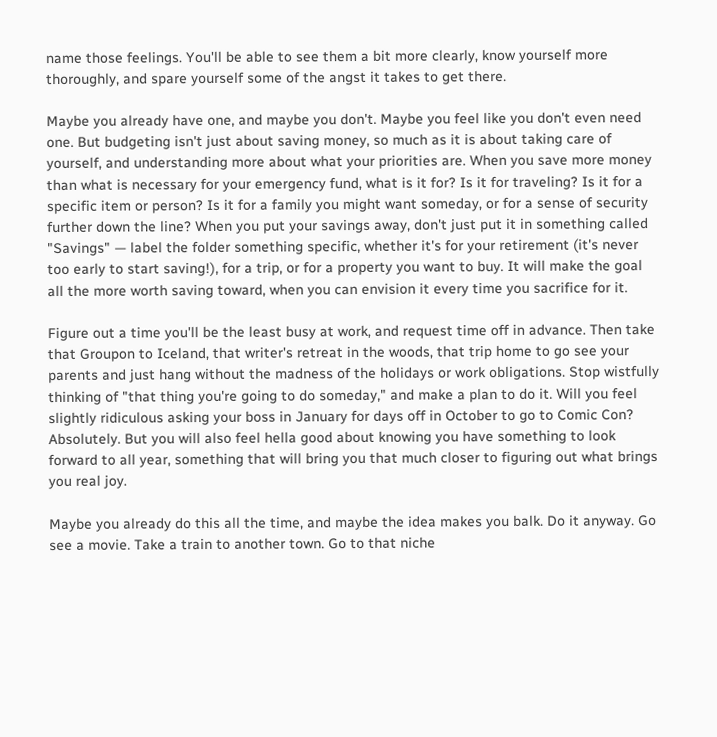name those feelings. You'll be able to see them a bit more clearly, know yourself more thoroughly, and spare yourself some of the angst it takes to get there.

Maybe you already have one, and maybe you don't. Maybe you feel like you don't even need one. But budgeting isn't just about saving money, so much as it is about taking care of yourself, and understanding more about what your priorities are. When you save more money than what is necessary for your emergency fund, what is it for? Is it for traveling? Is it for a specific item or person? Is it for a family you might want someday, or for a sense of security further down the line? When you put your savings away, don't just put it in something called "Savings" — label the folder something specific, whether it's for your retirement (it's never too early to start saving!), for a trip, or for a property you want to buy. It will make the goal all the more worth saving toward, when you can envision it every time you sacrifice for it.

Figure out a time you'll be the least busy at work, and request time off in advance. Then take that Groupon to Iceland, that writer's retreat in the woods, that trip home to go see your parents and just hang without the madness of the holidays or work obligations. Stop wistfully thinking of "that thing you're going to do someday," and make a plan to do it. Will you feel slightly ridiculous asking your boss in January for days off in October to go to Comic Con? Absolutely. But you will also feel hella good about knowing you have something to look forward to all year, something that will bring you that much closer to figuring out what brings you real joy.

Maybe you already do this all the time, and maybe the idea makes you balk. Do it anyway. Go see a movie. Take a train to another town. Go to that niche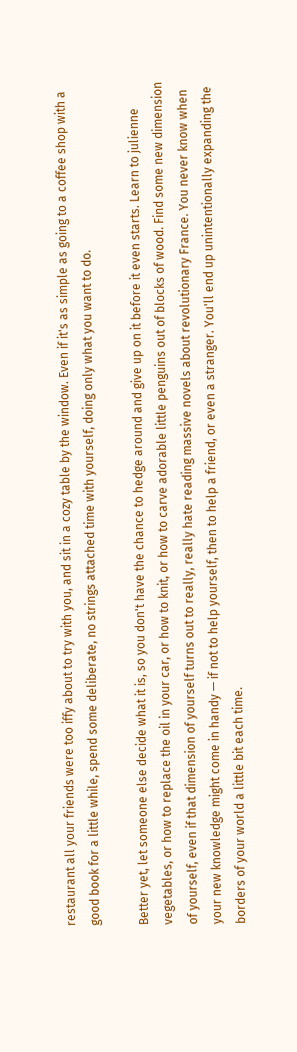restaurant all your friends were too iffy about to try with you, and sit in a cozy table by the window. Even if it's as simple as going to a coffee shop with a good book for a little while, spend some deliberate, no strings attached time with yourself, doing only what you want to do.

Better yet, let someone else decide what it is, so you don't have the chance to hedge around and give up on it before it even starts. Learn to julienne vegetables, or how to replace the oil in your car, or how to knit, or how to carve adorable little penguins out of blocks of wood. Find some new dimension of yourself, even if that dimension of yourself turns out to really, really hate reading massive novels about revolutionary France. You never know when your new knowledge might come in handy — if not to help yourself, then to help a friend, or even a stranger. You'll end up unintentionally expanding the borders of your world a little bit each time.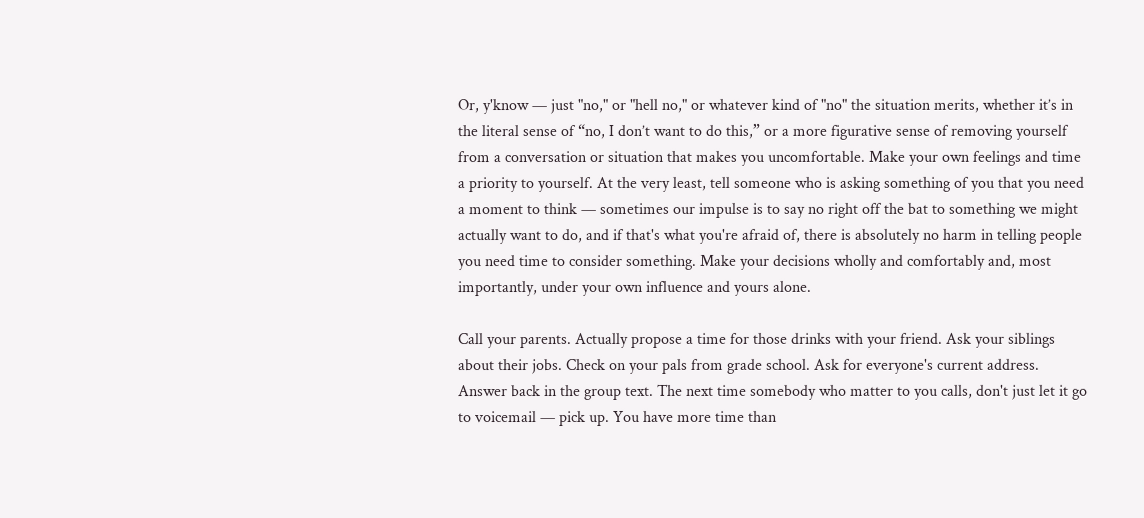Or, y'know — just "no," or "hell no," or whatever kind of "no" the situation merits, whether it’s in the literal sense of “no, I don’t want to do this,” or a more figurative sense of removing yourself from a conversation or situation that makes you uncomfortable. Make your own feelings and time a priority to yourself. At the very least, tell someone who is asking something of you that you need a moment to think — sometimes our impulse is to say no right off the bat to something we might actually want to do, and if that's what you're afraid of, there is absolutely no harm in telling people you need time to consider something. Make your decisions wholly and comfortably and, most importantly, under your own influence and yours alone.

Call your parents. Actually propose a time for those drinks with your friend. Ask your siblings about their jobs. Check on your pals from grade school. Ask for everyone's current address. Answer back in the group text. The next time somebody who matter to you calls, don't just let it go to voicemail — pick up. You have more time than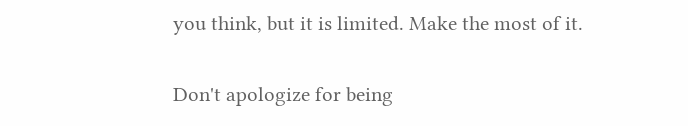you think, but it is limited. Make the most of it.

Don't apologize for being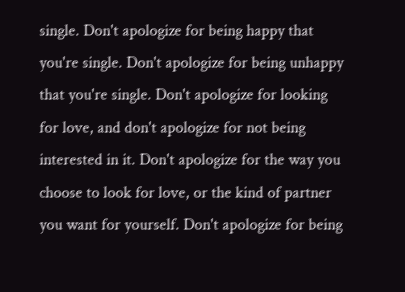single. Don't apologize for being happy that you're single. Don't apologize for being unhappy that you're single. Don't apologize for looking for love, and don't apologize for not being interested in it. Don't apologize for the way you choose to look for love, or the kind of partner you want for yourself. Don't apologize for being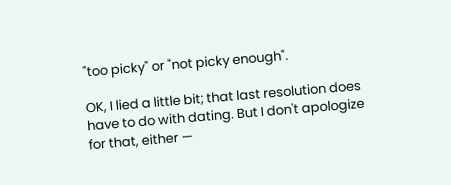"too picky" or "not picky enough".

OK, I lied a little bit; that last resolution does have to do with dating. But I don't apologize for that, either —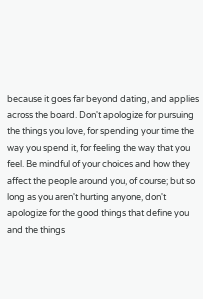because it goes far beyond dating, and applies across the board. Don't apologize for pursuing the things you love, for spending your time the way you spend it, for feeling the way that you feel. Be mindful of your choices and how they affect the people around you, of course; but so long as you aren't hurting anyone, don't apologize for the good things that define you and the things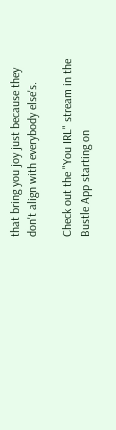that bring you joy just because they don't align with everybody else's.

Check out the "You IRL" stream in the Bustle App starting on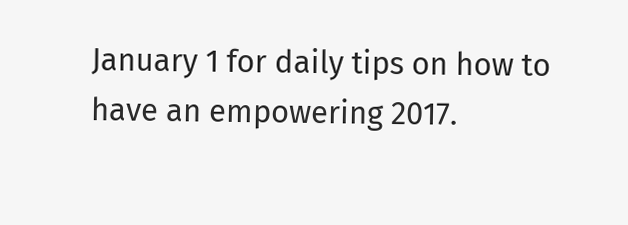January 1 for daily tips on how to have an empowering 2017.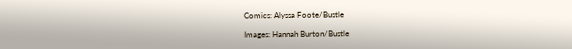Comics: Alyssa Foote/Bustle

Images: Hannah Burton/Bustle